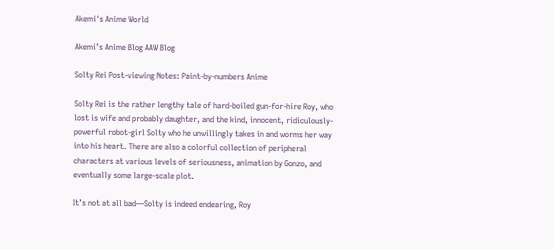Akemi's Anime World

Akemi’s Anime Blog AAW Blog

Solty Rei Post-viewing Notes: Paint-by-numbers Anime

Solty Rei is the rather lengthy tale of hard-boiled gun-for-hire Roy, who lost is wife and probably daughter, and the kind, innocent, ridiculously-powerful robot-girl Solty who he unwillingly takes in and worms her way into his heart. There are also a colorful collection of peripheral characters at various levels of seriousness, animation by Gonzo, and eventually some large-scale plot.

It’s not at all bad—Solty is indeed endearing, Roy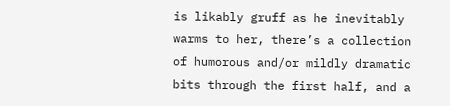is likably gruff as he inevitably warms to her, there’s a collection of humorous and/or mildly dramatic bits through the first half, and a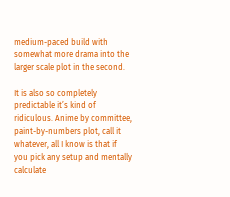medium-paced build with somewhat more drama into the larger scale plot in the second.

It is also so completely predictable it’s kind of ridiculous. Anime by committee, paint-by-numbers plot, call it whatever, all I know is that if you pick any setup and mentally calculate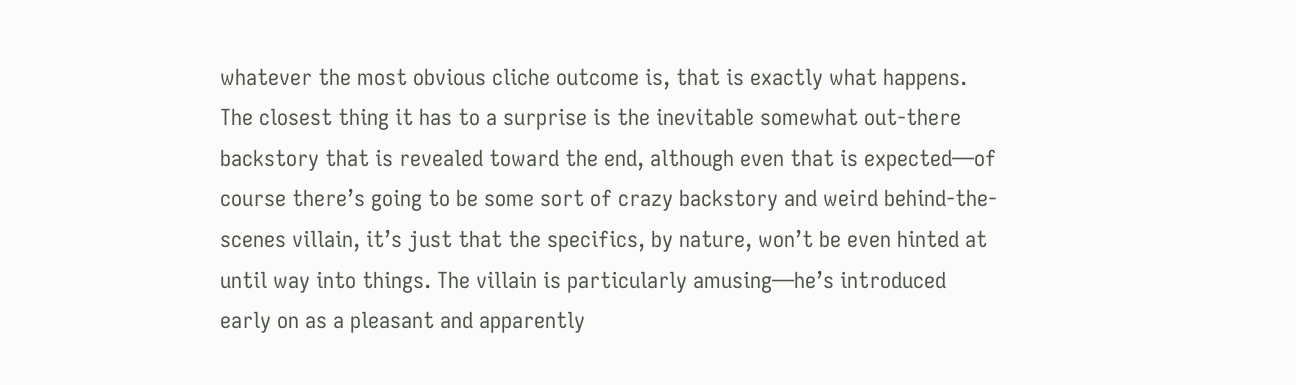whatever the most obvious cliche outcome is, that is exactly what happens. The closest thing it has to a surprise is the inevitable somewhat out-there backstory that is revealed toward the end, although even that is expected—of course there’s going to be some sort of crazy backstory and weird behind-the-scenes villain, it’s just that the specifics, by nature, won’t be even hinted at until way into things. The villain is particularly amusing—he’s introduced early on as a pleasant and apparently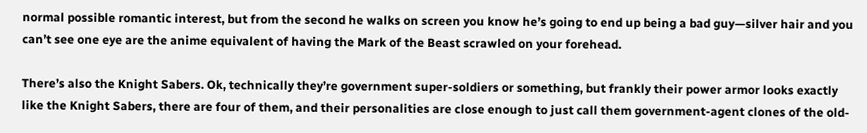normal possible romantic interest, but from the second he walks on screen you know he’s going to end up being a bad guy—silver hair and you can’t see one eye are the anime equivalent of having the Mark of the Beast scrawled on your forehead.

There’s also the Knight Sabers. Ok, technically they’re government super-soldiers or something, but frankly their power armor looks exactly like the Knight Sabers, there are four of them, and their personalities are close enough to just call them government-agent clones of the old-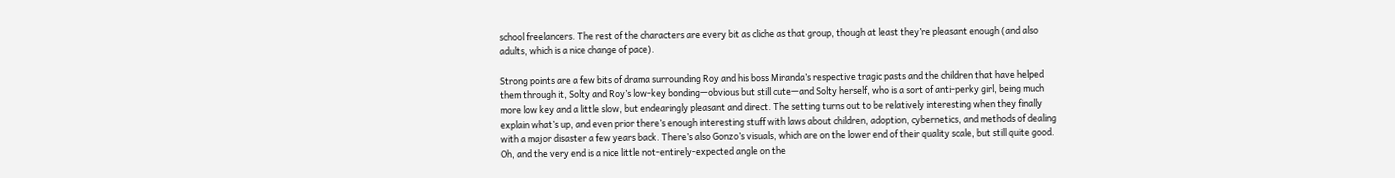school freelancers. The rest of the characters are every bit as cliche as that group, though at least they’re pleasant enough (and also adults, which is a nice change of pace).

Strong points are a few bits of drama surrounding Roy and his boss Miranda’s respective tragic pasts and the children that have helped them through it, Solty and Roy’s low-key bonding—obvious but still cute—and Solty herself, who is a sort of anti-perky girl, being much more low key and a little slow, but endearingly pleasant and direct. The setting turns out to be relatively interesting when they finally explain what’s up, and even prior there’s enough interesting stuff with laws about children, adoption, cybernetics, and methods of dealing with a major disaster a few years back. There’s also Gonzo’s visuals, which are on the lower end of their quality scale, but still quite good. Oh, and the very end is a nice little not-entirely-expected angle on the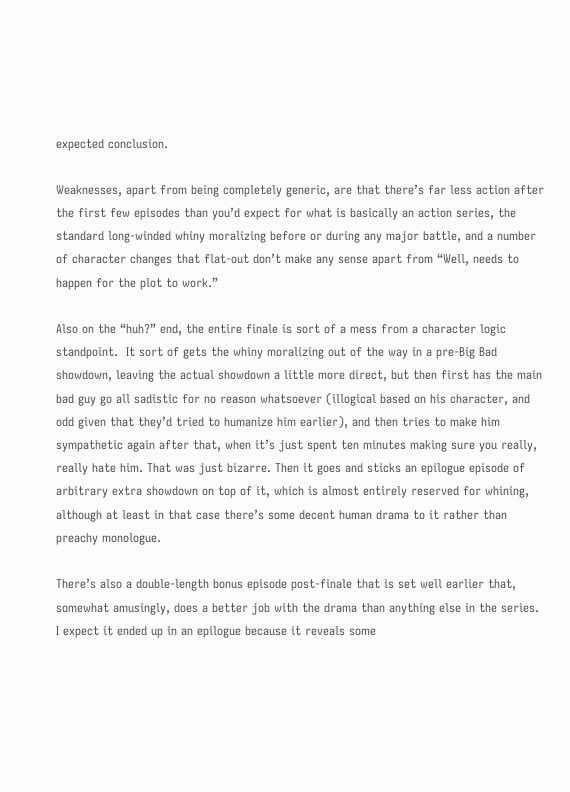expected conclusion.

Weaknesses, apart from being completely generic, are that there’s far less action after the first few episodes than you’d expect for what is basically an action series, the standard long-winded whiny moralizing before or during any major battle, and a number of character changes that flat-out don’t make any sense apart from “Well, needs to happen for the plot to work.”

Also on the “huh?” end, the entire finale is sort of a mess from a character logic standpoint.  It sort of gets the whiny moralizing out of the way in a pre-Big Bad showdown, leaving the actual showdown a little more direct, but then first has the main bad guy go all sadistic for no reason whatsoever (illogical based on his character, and odd given that they’d tried to humanize him earlier), and then tries to make him sympathetic again after that, when it’s just spent ten minutes making sure you really, really hate him. That was just bizarre. Then it goes and sticks an epilogue episode of arbitrary extra showdown on top of it, which is almost entirely reserved for whining, although at least in that case there’s some decent human drama to it rather than preachy monologue.

There’s also a double-length bonus episode post-finale that is set well earlier that, somewhat amusingly, does a better job with the drama than anything else in the series. I expect it ended up in an epilogue because it reveals some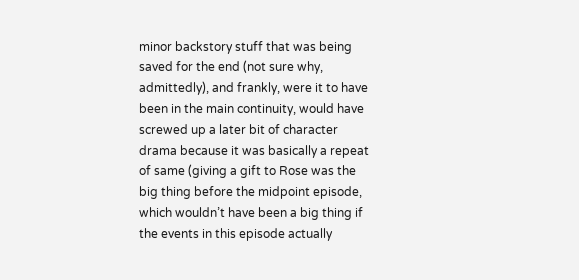minor backstory stuff that was being saved for the end (not sure why, admittedly), and frankly, were it to have been in the main continuity, would have screwed up a later bit of character drama because it was basically a repeat of same (giving a gift to Rose was the big thing before the midpoint episode, which wouldn’t have been a big thing if the events in this episode actually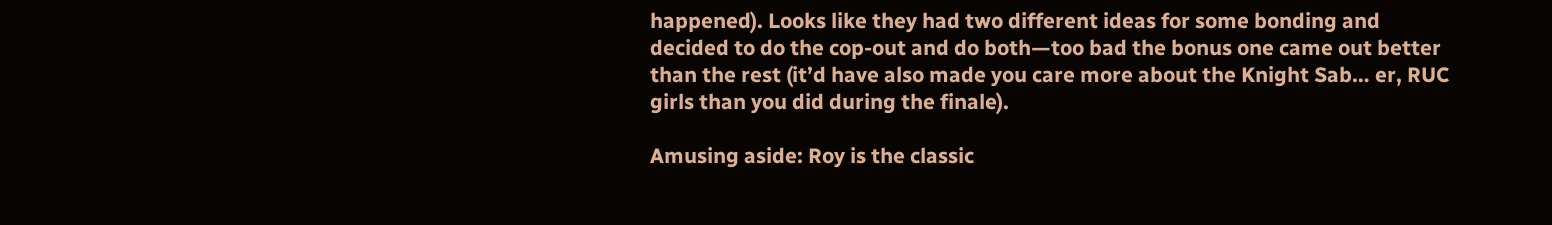happened). Looks like they had two different ideas for some bonding and decided to do the cop-out and do both—too bad the bonus one came out better than the rest (it’d have also made you care more about the Knight Sab… er, RUC girls than you did during the finale).

Amusing aside: Roy is the classic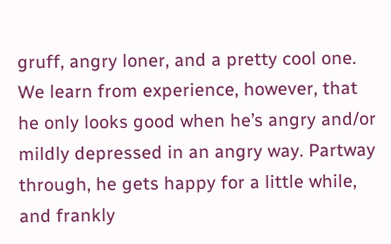gruff, angry loner, and a pretty cool one. We learn from experience, however, that he only looks good when he’s angry and/or mildly depressed in an angry way. Partway through, he gets happy for a little while, and frankly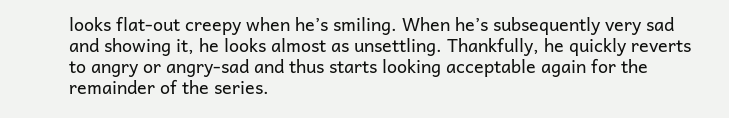looks flat-out creepy when he’s smiling. When he’s subsequently very sad and showing it, he looks almost as unsettling. Thankfully, he quickly reverts to angry or angry-sad and thus starts looking acceptable again for the remainder of the series.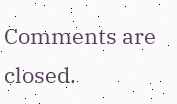Comments are closed.